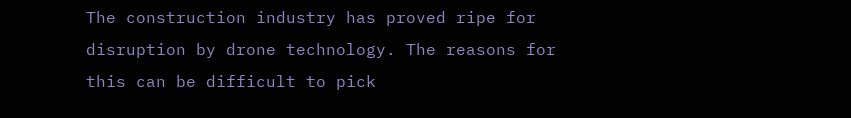The construction industry has proved ripe for disruption by drone technology. The reasons for this can be difficult to pick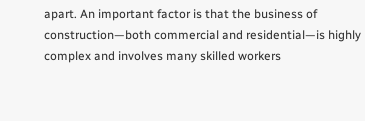apart. An important factor is that the business of construction—both commercial and residential—is highly complex and involves many skilled workers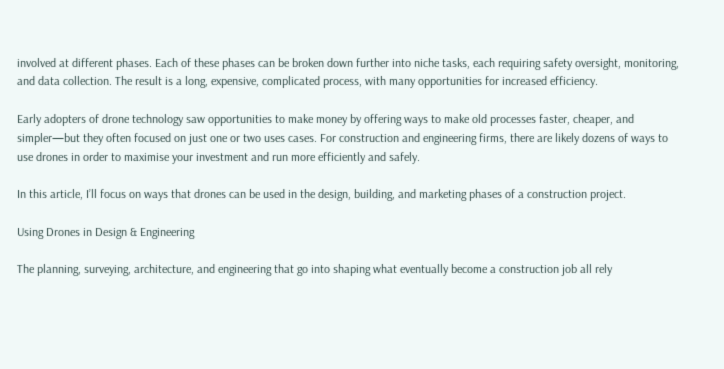involved at different phases. Each of these phases can be broken down further into niche tasks, each requiring safety oversight, monitoring, and data collection. The result is a long, expensive, complicated process, with many opportunities for increased efficiency.

Early adopters of drone technology saw opportunities to make money by offering ways to make old processes faster, cheaper, and simpler—but they often focused on just one or two uses cases. For construction and engineering firms, there are likely dozens of ways to use drones in order to maximise your investment and run more efficiently and safely.

In this article, I’ll focus on ways that drones can be used in the design, building, and marketing phases of a construction project.

Using Drones in Design & Engineering

The planning, surveying, architecture, and engineering that go into shaping what eventually become a construction job all rely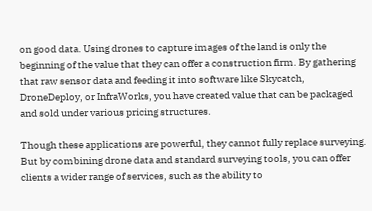on good data. Using drones to capture images of the land is only the beginning of the value that they can offer a construction firm. By gathering that raw sensor data and feeding it into software like Skycatch, DroneDeploy, or InfraWorks, you have created value that can be packaged and sold under various pricing structures.

Though these applications are powerful, they cannot fully replace surveying. But by combining drone data and standard surveying tools, you can offer clients a wider range of services, such as the ability to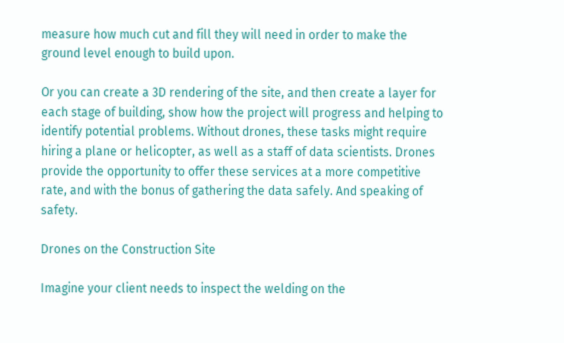measure how much cut and fill they will need in order to make the ground level enough to build upon.

Or you can create a 3D rendering of the site, and then create a layer for each stage of building, show how the project will progress and helping to identify potential problems. Without drones, these tasks might require hiring a plane or helicopter, as well as a staff of data scientists. Drones provide the opportunity to offer these services at a more competitive rate, and with the bonus of gathering the data safely. And speaking of safety.

Drones on the Construction Site

Imagine your client needs to inspect the welding on the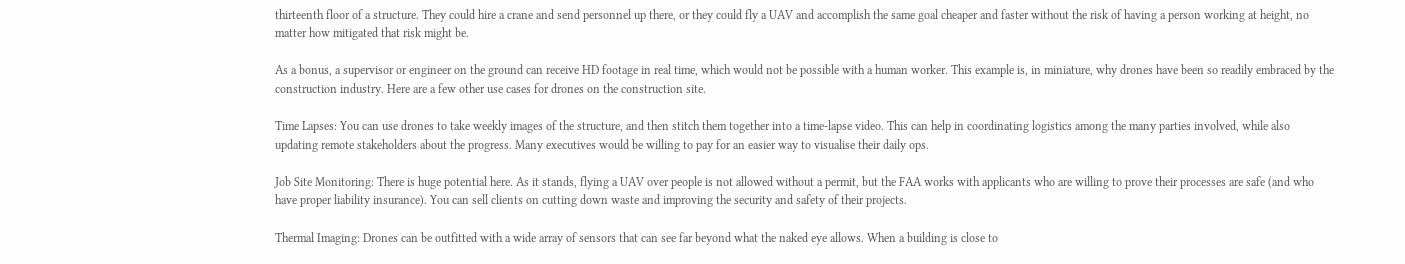thirteenth floor of a structure. They could hire a crane and send personnel up there, or they could fly a UAV and accomplish the same goal cheaper and faster without the risk of having a person working at height, no matter how mitigated that risk might be.

As a bonus, a supervisor or engineer on the ground can receive HD footage in real time, which would not be possible with a human worker. This example is, in miniature, why drones have been so readily embraced by the construction industry. Here are a few other use cases for drones on the construction site.

Time Lapses: You can use drones to take weekly images of the structure, and then stitch them together into a time-lapse video. This can help in coordinating logistics among the many parties involved, while also updating remote stakeholders about the progress. Many executives would be willing to pay for an easier way to visualise their daily ops.

Job Site Monitoring: There is huge potential here. As it stands, flying a UAV over people is not allowed without a permit, but the FAA works with applicants who are willing to prove their processes are safe (and who have proper liability insurance). You can sell clients on cutting down waste and improving the security and safety of their projects.

Thermal Imaging: Drones can be outfitted with a wide array of sensors that can see far beyond what the naked eye allows. When a building is close to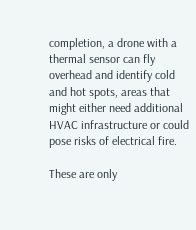completion, a drone with a thermal sensor can fly overhead and identify cold and hot spots, areas that might either need additional HVAC infrastructure or could pose risks of electrical fire.

These are only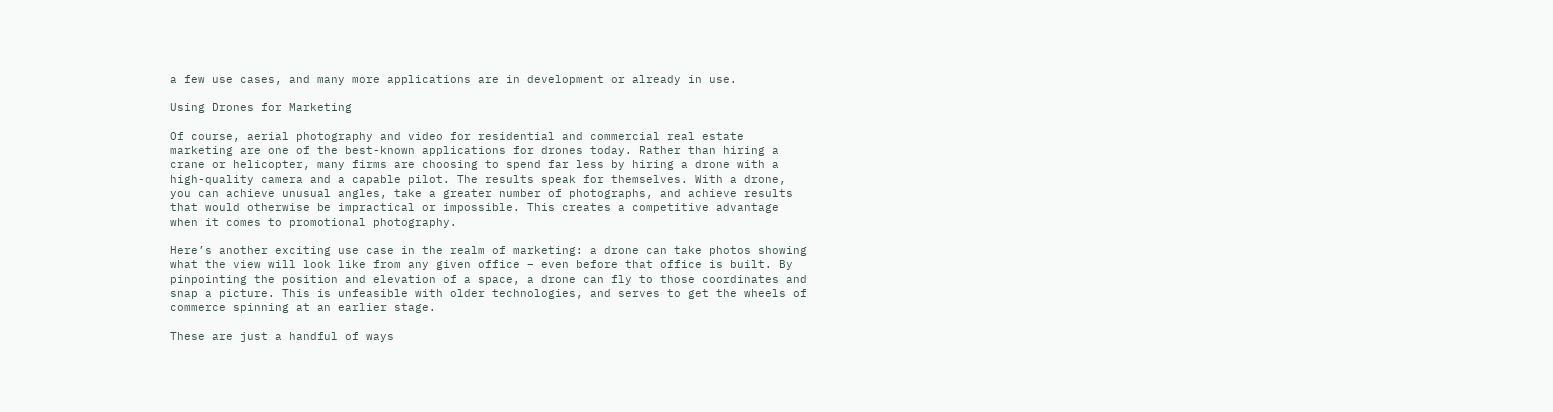a few use cases, and many more applications are in development or already in use.

Using Drones for Marketing

Of course, aerial photography and video for residential and commercial real estate marketing are one of the best-known applications for drones today. Rather than hiring a crane or helicopter, many firms are choosing to spend far less by hiring a drone with a high-quality camera and a capable pilot. The results speak for themselves. With a drone, you can achieve unusual angles, take a greater number of photographs, and achieve results that would otherwise be impractical or impossible. This creates a competitive advantage when it comes to promotional photography.

Here’s another exciting use case in the realm of marketing: a drone can take photos showing what the view will look like from any given office – even before that office is built. By pinpointing the position and elevation of a space, a drone can fly to those coordinates and snap a picture. This is unfeasible with older technologies, and serves to get the wheels of commerce spinning at an earlier stage.

These are just a handful of ways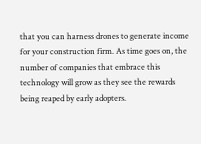that you can harness drones to generate income for your construction firm. As time goes on, the number of companies that embrace this technology will grow as they see the rewards being reaped by early adopters.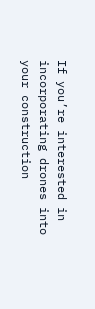If you’re interested in incorporating drones into your construction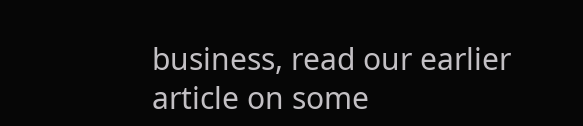business, read our earlier article on some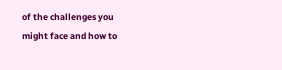of the challenges you might face and how to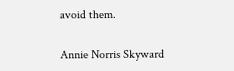avoid them.

Annie Norris Skyward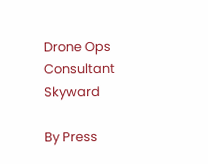Drone Ops Consultant Skyward

By Press